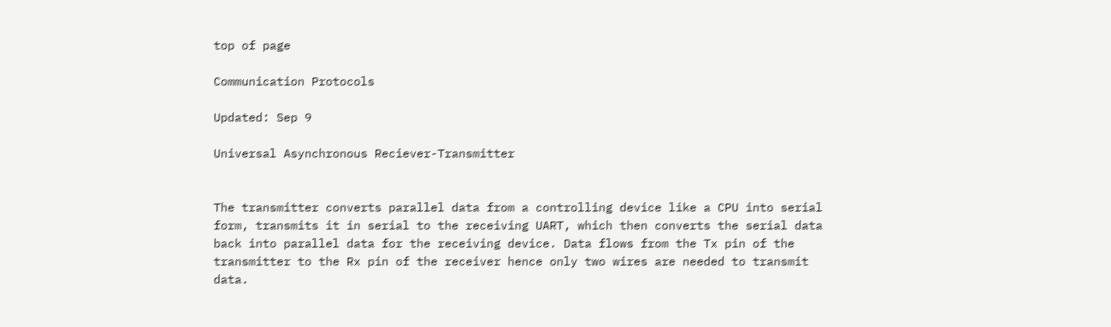top of page

Communication Protocols

Updated: Sep 9

Universal Asynchronous Reciever-Transmitter


The transmitter converts parallel data from a controlling device like a CPU into serial form, transmits it in serial to the receiving UART, which then converts the serial data back into parallel data for the receiving device. Data flows from the Tx pin of the transmitter to the Rx pin of the receiver hence only two wires are needed to transmit data.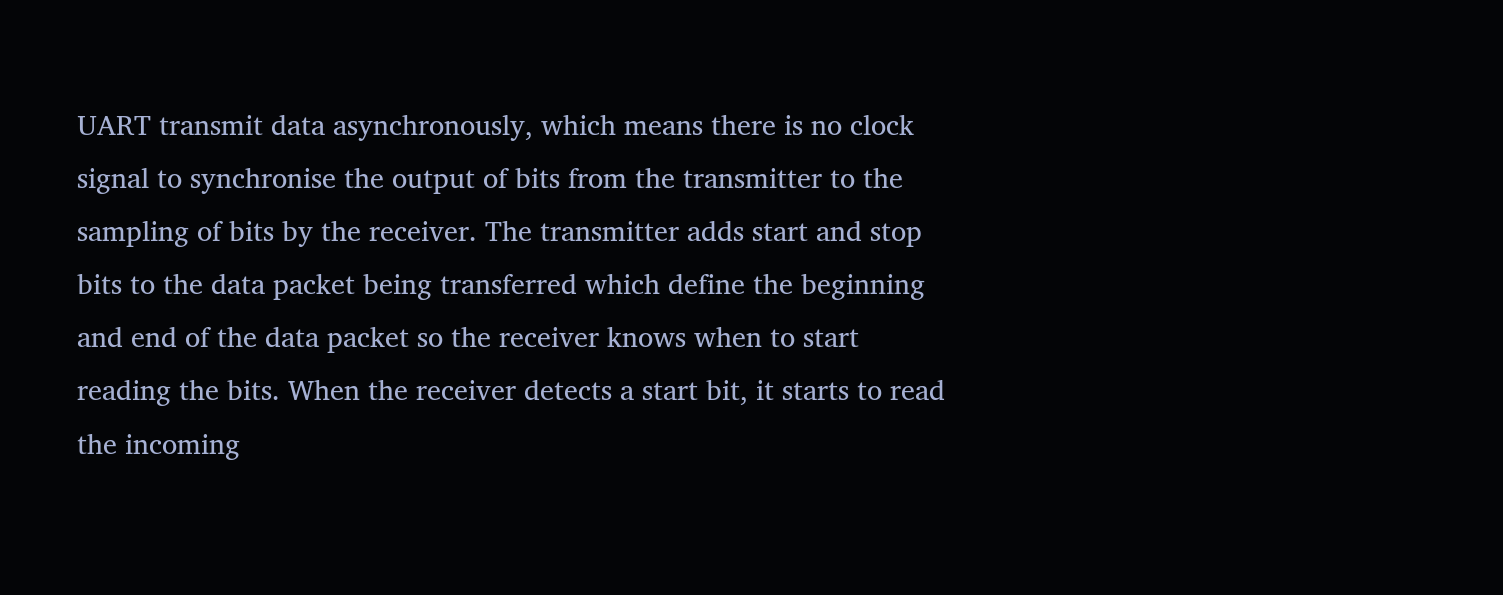UART transmit data asynchronously, which means there is no clock signal to synchronise the output of bits from the transmitter to the sampling of bits by the receiver. The transmitter adds start and stop bits to the data packet being transferred which define the beginning and end of the data packet so the receiver knows when to start reading the bits. When the receiver detects a start bit, it starts to read the incoming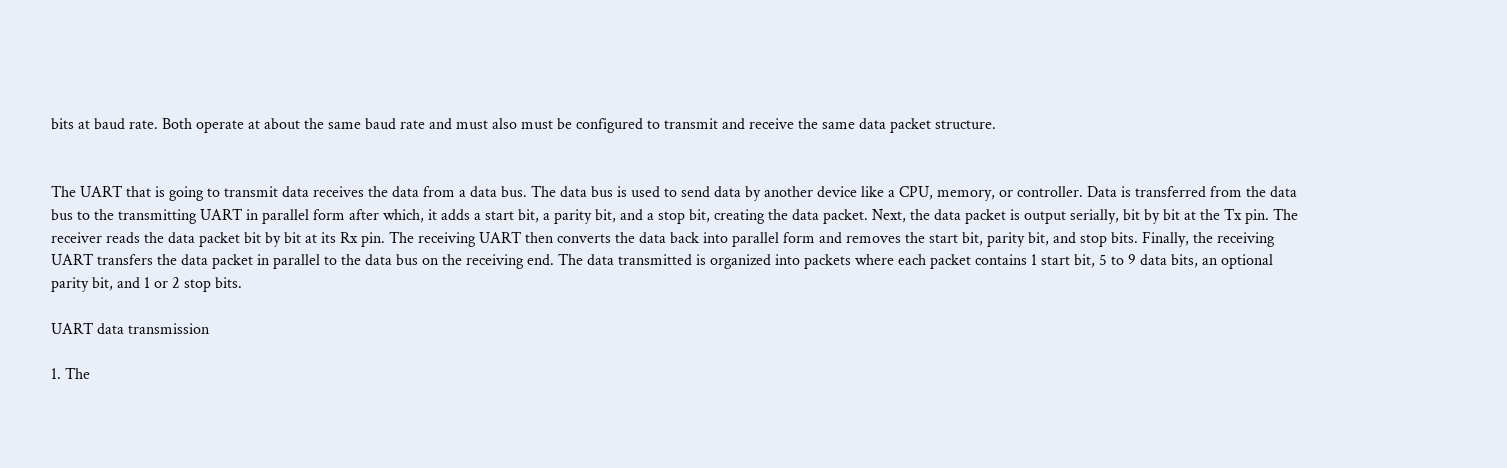bits at baud rate. Both operate at about the same baud rate and must also must be configured to transmit and receive the same data packet structure.


The UART that is going to transmit data receives the data from a data bus. The data bus is used to send data by another device like a CPU, memory, or controller. Data is transferred from the data bus to the transmitting UART in parallel form after which, it adds a start bit, a parity bit, and a stop bit, creating the data packet. Next, the data packet is output serially, bit by bit at the Tx pin. The receiver reads the data packet bit by bit at its Rx pin. The receiving UART then converts the data back into parallel form and removes the start bit, parity bit, and stop bits. Finally, the receiving UART transfers the data packet in parallel to the data bus on the receiving end. The data transmitted is organized into packets where each packet contains 1 start bit, 5 to 9 data bits, an optional parity bit, and 1 or 2 stop bits.

UART data transmission

1. The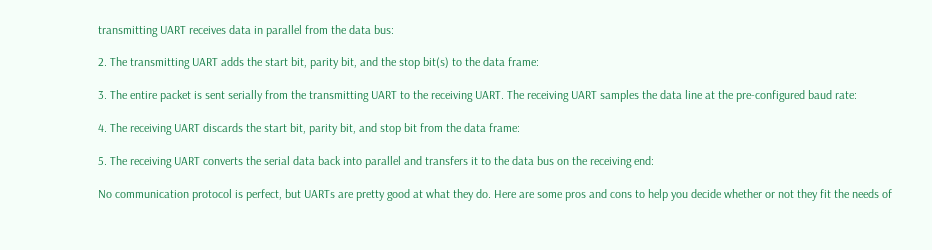transmitting UART receives data in parallel from the data bus:

2. The transmitting UART adds the start bit, parity bit, and the stop bit(s) to the data frame:

3. The entire packet is sent serially from the transmitting UART to the receiving UART. The receiving UART samples the data line at the pre-configured baud rate:

4. The receiving UART discards the start bit, parity bit, and stop bit from the data frame:

5. The receiving UART converts the serial data back into parallel and transfers it to the data bus on the receiving end:

No communication protocol is perfect, but UARTs are pretty good at what they do. Here are some pros and cons to help you decide whether or not they fit the needs of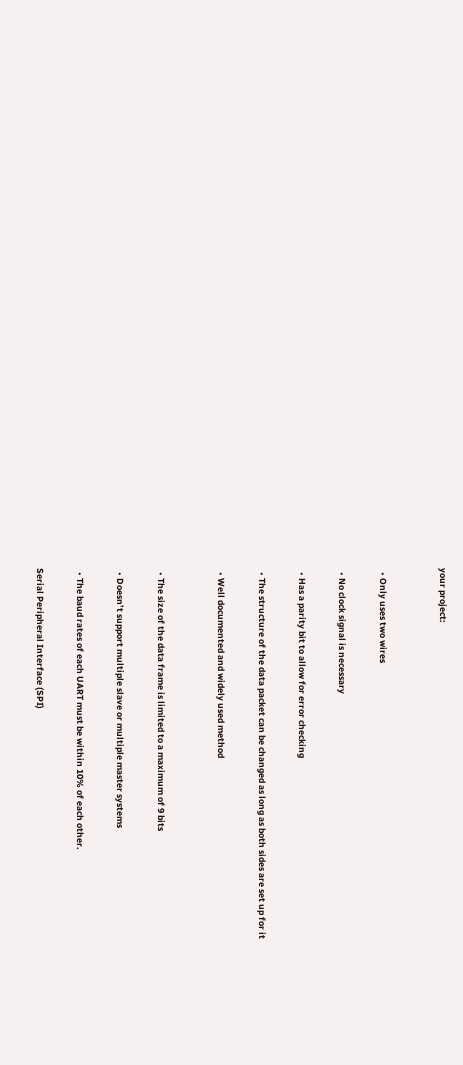your project:


  • Only uses two wires

  • No clock signal is necessary

  • Has a parity bit to allow for error checking

  • The structure of the data packet can be changed as long as both sides are set up for it

  • Well documented and widely used method


  • The size of the data frame is limited to a maximum of 9 bits

  • Doesn’t support multiple slave or multiple master systems

  • The baud rates of each UART must be within 10% of each other.

Serial Peripheral Interface (SPI)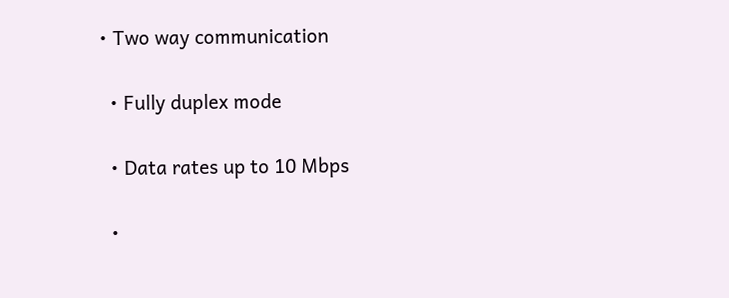• Two way communication

  • Fully duplex mode

  • Data rates up to 10 Mbps

  •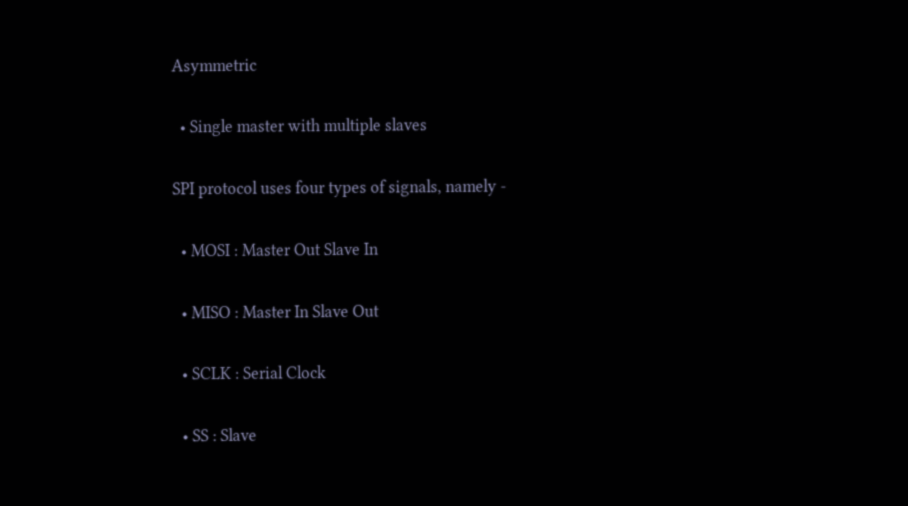Asymmetric

  • Single master with multiple slaves

SPI protocol uses four types of signals, namely -

  • MOSI : Master Out Slave In

  • MISO : Master In Slave Out

  • SCLK : Serial Clock

  • SS : Slave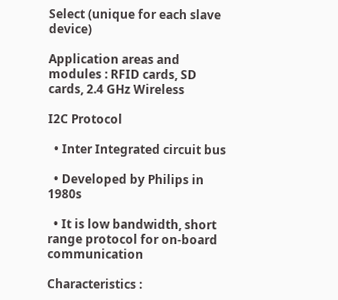Select (unique for each slave device)

Application areas and modules : RFID cards, SD cards, 2.4 GHz Wireless

I2C Protocol

  • Inter Integrated circuit bus

  • Developed by Philips in 1980s

  • It is low bandwidth, short range protocol for on-board communication

Characteristics :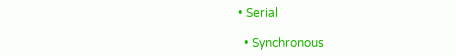• Serial

  • Synchronous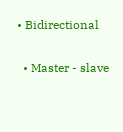• Bidirectional

  • Master - slave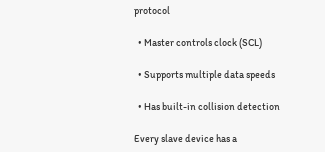protocol

  • Master controls clock (SCL)

  • Supports multiple data speeds

  • Has built-in collision detection

Every slave device has a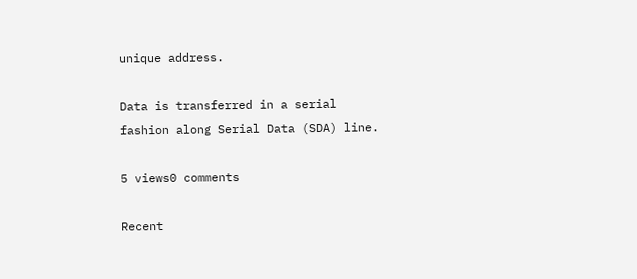unique address.

Data is transferred in a serial fashion along Serial Data (SDA) line.

5 views0 comments

Recent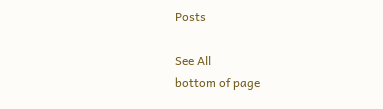Posts

See All
bottom of page